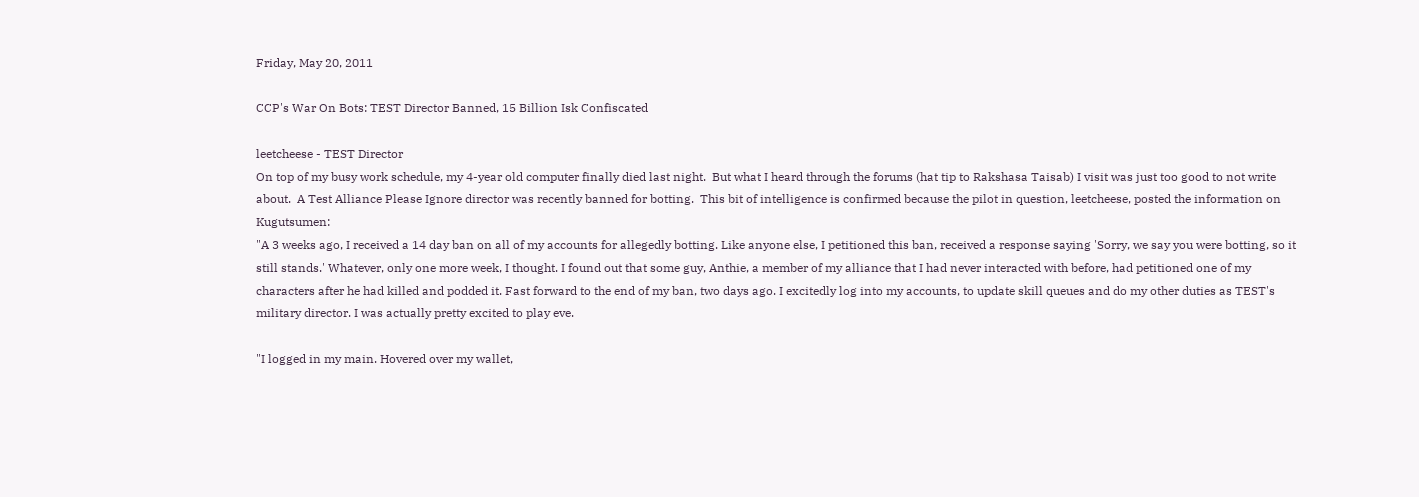Friday, May 20, 2011

CCP's War On Bots: TEST Director Banned, 15 Billion Isk Confiscated

leetcheese - TEST Director
On top of my busy work schedule, my 4-year old computer finally died last night.  But what I heard through the forums (hat tip to Rakshasa Taisab) I visit was just too good to not write about.  A Test Alliance Please Ignore director was recently banned for botting.  This bit of intelligence is confirmed because the pilot in question, leetcheese, posted the information on Kugutsumen:
"A 3 weeks ago, I received a 14 day ban on all of my accounts for allegedly botting. Like anyone else, I petitioned this ban, received a response saying 'Sorry, we say you were botting, so it still stands.' Whatever, only one more week, I thought. I found out that some guy, Anthie, a member of my alliance that I had never interacted with before, had petitioned one of my characters after he had killed and podded it. Fast forward to the end of my ban, two days ago. I excitedly log into my accounts, to update skill queues and do my other duties as TEST's military director. I was actually pretty excited to play eve.

"I logged in my main. Hovered over my wallet,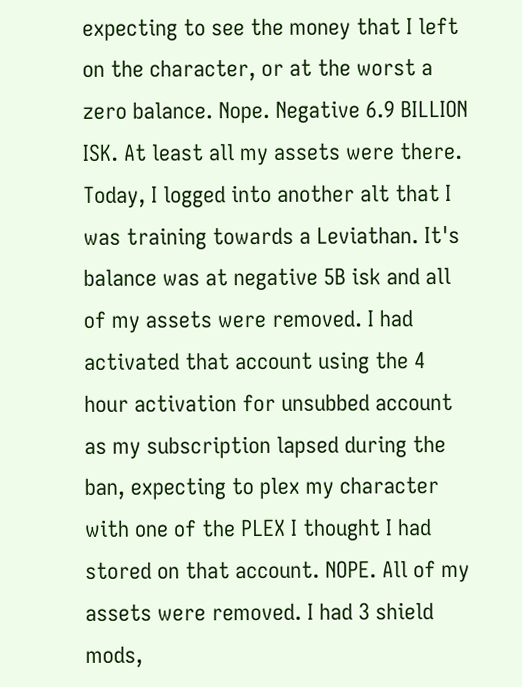expecting to see the money that I left on the character, or at the worst a zero balance. Nope. Negative 6.9 BILLION ISK. At least all my assets were there. Today, I logged into another alt that I was training towards a Leviathan. It's balance was at negative 5B isk and all of my assets were removed. I had activated that account using the 4 hour activation for unsubbed account as my subscription lapsed during the ban, expecting to plex my character with one of the PLEX I thought I had stored on that account. NOPE. All of my assets were removed. I had 3 shield mods,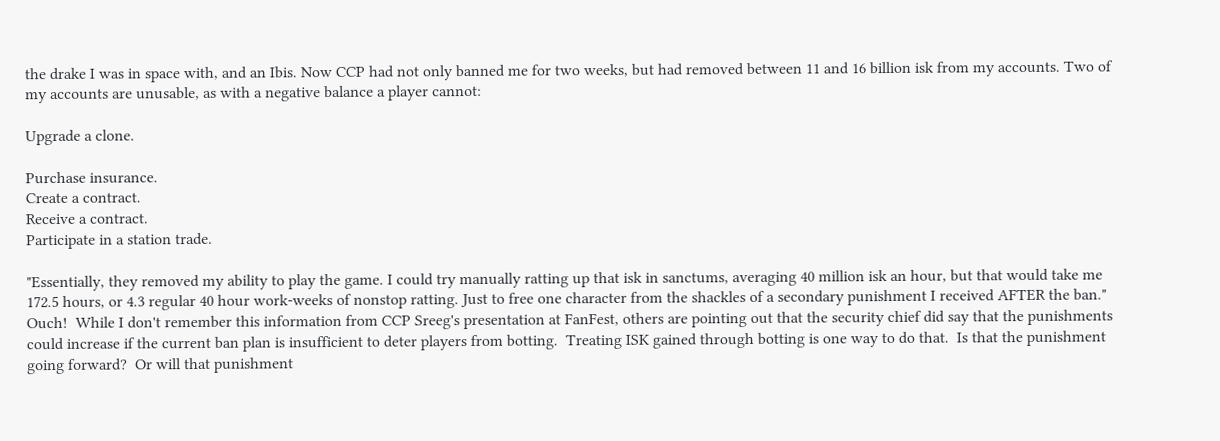the drake I was in space with, and an Ibis. Now CCP had not only banned me for two weeks, but had removed between 11 and 16 billion isk from my accounts. Two of my accounts are unusable, as with a negative balance a player cannot:

Upgrade a clone.

Purchase insurance.
Create a contract.
Receive a contract.
Participate in a station trade.

"Essentially, they removed my ability to play the game. I could try manually ratting up that isk in sanctums, averaging 40 million isk an hour, but that would take me 172.5 hours, or 4.3 regular 40 hour work-weeks of nonstop ratting. Just to free one character from the shackles of a secondary punishment I received AFTER the ban."
Ouch!  While I don't remember this information from CCP Sreeg's presentation at FanFest, others are pointing out that the security chief did say that the punishments could increase if the current ban plan is insufficient to deter players from botting.  Treating ISK gained through botting is one way to do that.  Is that the punishment going forward?  Or will that punishment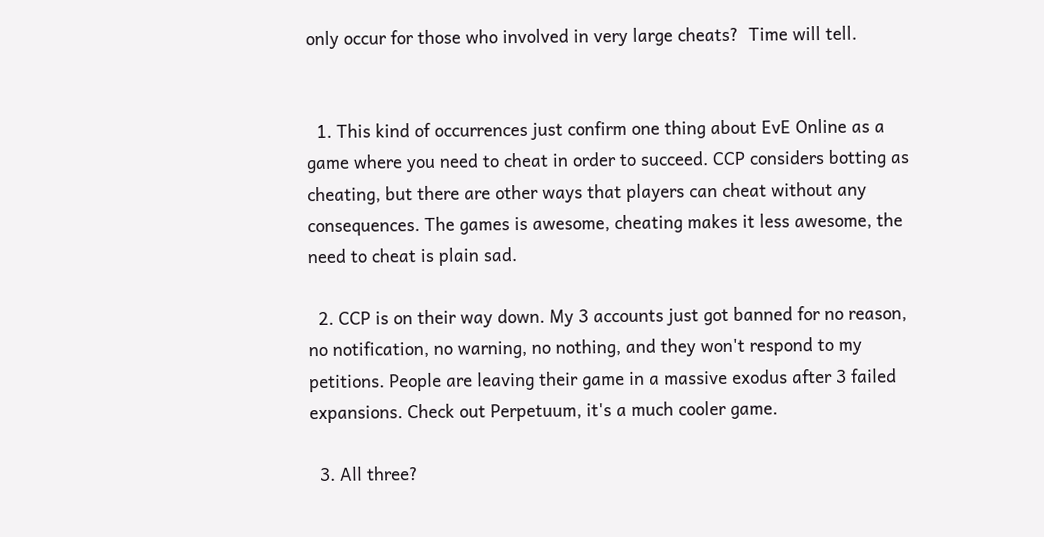only occur for those who involved in very large cheats?  Time will tell.


  1. This kind of occurrences just confirm one thing about EvE Online as a game where you need to cheat in order to succeed. CCP considers botting as cheating, but there are other ways that players can cheat without any consequences. The games is awesome, cheating makes it less awesome, the need to cheat is plain sad.

  2. CCP is on their way down. My 3 accounts just got banned for no reason, no notification, no warning, no nothing, and they won't respond to my petitions. People are leaving their game in a massive exodus after 3 failed expansions. Check out Perpetuum, it's a much cooler game.

  3. All three?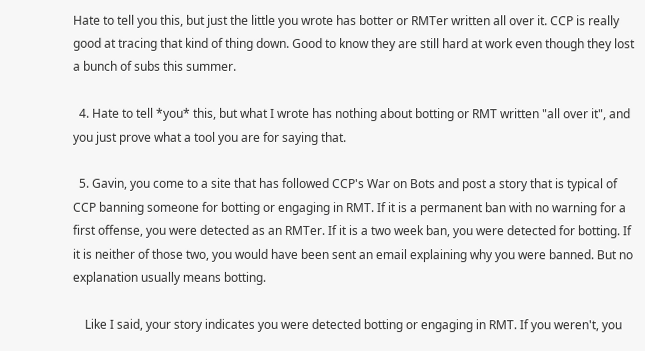Hate to tell you this, but just the little you wrote has botter or RMTer written all over it. CCP is really good at tracing that kind of thing down. Good to know they are still hard at work even though they lost a bunch of subs this summer.

  4. Hate to tell *you* this, but what I wrote has nothing about botting or RMT written "all over it", and you just prove what a tool you are for saying that.

  5. Gavin, you come to a site that has followed CCP's War on Bots and post a story that is typical of CCP banning someone for botting or engaging in RMT. If it is a permanent ban with no warning for a first offense, you were detected as an RMTer. If it is a two week ban, you were detected for botting. If it is neither of those two, you would have been sent an email explaining why you were banned. But no explanation usually means botting.

    Like I said, your story indicates you were detected botting or engaging in RMT. If you weren't, you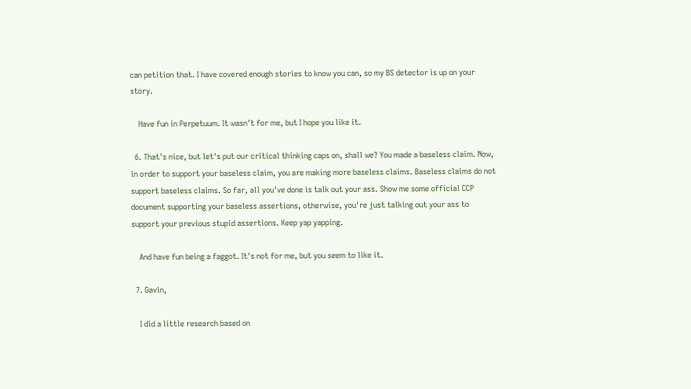can petition that. I have covered enough stories to know you can, so my BS detector is up on your story.

    Have fun in Perpetuum. It wasn't for me, but I hope you like it.

  6. That's nice, but let's put our critical thinking caps on, shall we? You made a baseless claim. Now, in order to support your baseless claim, you are making more baseless claims. Baseless claims do not support baseless claims. So far, all you've done is talk out your ass. Show me some official CCP document supporting your baseless assertions, otherwise, you're just talking out your ass to support your previous stupid assertions. Keep yap yapping.

    And have fun being a faggot. It's not for me, but you seem to like it.

  7. Gavin,

    I did a little research based on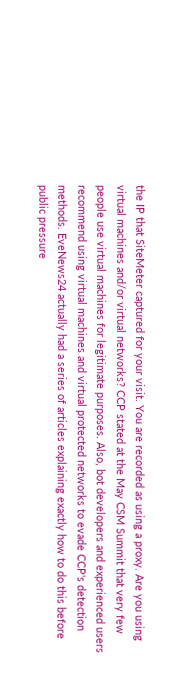the IP that SiteMeter captured for your visit. You are recorded as using a proxy. Are you using virtual machines and/or virtual networks? CCP stated at the May CSM Summit that very few people use virtual machines for legitimate purposes. Also, bot developers and experienced users recommend using virtual machines and virtual protected networks to evade CCP's detection methods. EveNews24 actually had a series of articles explaining exactly how to do this before public pressure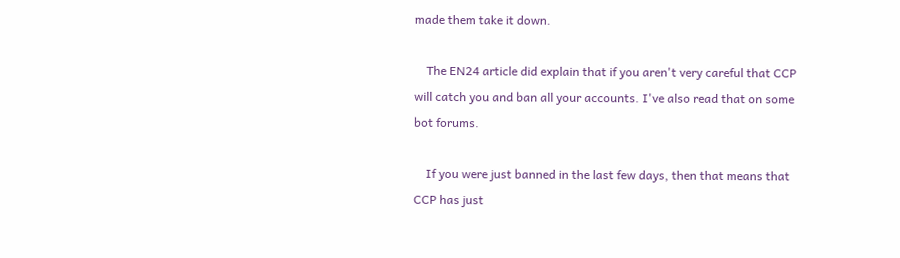made them take it down.

    The EN24 article did explain that if you aren't very careful that CCP will catch you and ban all your accounts. I've also read that on some bot forums.

    If you were just banned in the last few days, then that means that CCP has just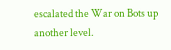escalated the War on Bots up another level.